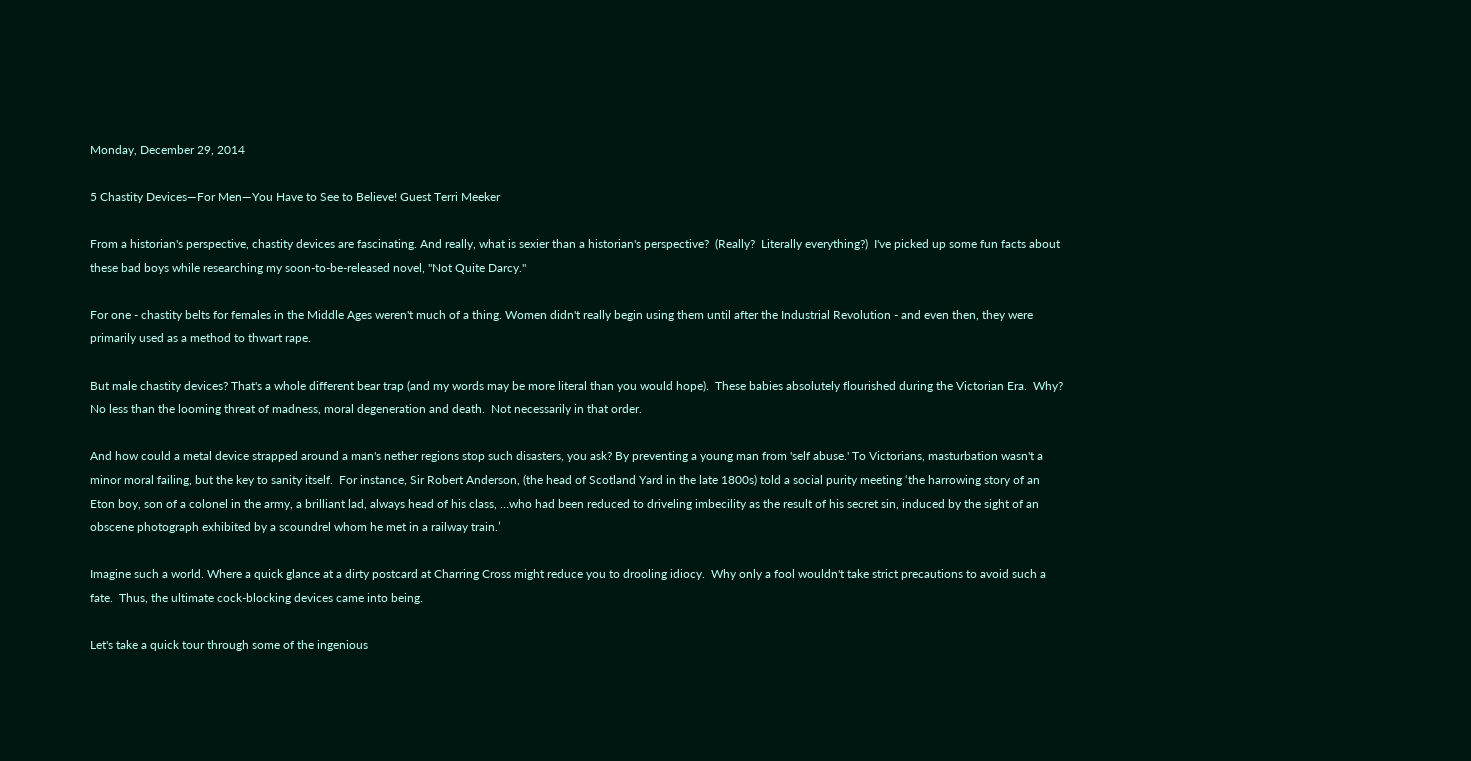Monday, December 29, 2014

5 Chastity Devices—For Men—You Have to See to Believe! Guest Terri Meeker

From a historian's perspective, chastity devices are fascinating. And really, what is sexier than a historian's perspective?  (Really?  Literally everything?)  I've picked up some fun facts about these bad boys while researching my soon-to-be-released novel, "Not Quite Darcy."

For one - chastity belts for females in the Middle Ages weren't much of a thing. Women didn't really begin using them until after the Industrial Revolution - and even then, they were primarily used as a method to thwart rape.

But male chastity devices? That's a whole different bear trap (and my words may be more literal than you would hope).  These babies absolutely flourished during the Victorian Era.  Why? No less than the looming threat of madness, moral degeneration and death.  Not necessarily in that order.

And how could a metal device strapped around a man's nether regions stop such disasters, you ask? By preventing a young man from 'self abuse.' To Victorians, masturbation wasn't a minor moral failing, but the key to sanity itself.  For instance, Sir Robert Anderson, (the head of Scotland Yard in the late 1800s) told a social purity meeting ‘the harrowing story of an Eton boy, son of a colonel in the army, a brilliant lad, always head of his class, …who had been reduced to driveling imbecility as the result of his secret sin, induced by the sight of an obscene photograph exhibited by a scoundrel whom he met in a railway train.’

Imagine such a world. Where a quick glance at a dirty postcard at Charring Cross might reduce you to drooling idiocy.  Why only a fool wouldn't take strict precautions to avoid such a fate.  Thus, the ultimate cock-blocking devices came into being.

Let's take a quick tour through some of the ingenious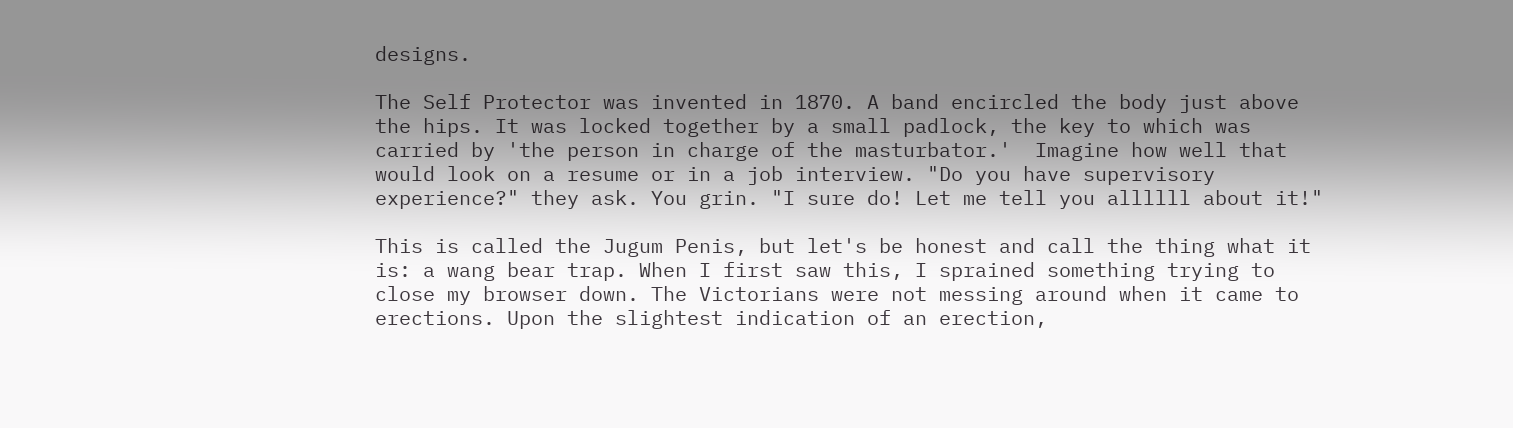designs.

The Self Protector was invented in 1870. A band encircled the body just above the hips. It was locked together by a small padlock, the key to which was carried by 'the person in charge of the masturbator.'  Imagine how well that would look on a resume or in a job interview. "Do you have supervisory experience?" they ask. You grin. "I sure do! Let me tell you allllll about it!"

This is called the Jugum Penis, but let's be honest and call the thing what it is: a wang bear trap. When I first saw this, I sprained something trying to close my browser down. The Victorians were not messing around when it came to erections. Upon the slightest indication of an erection,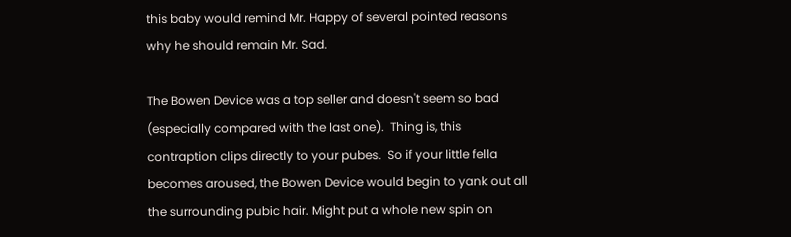this baby would remind Mr. Happy of several pointed reasons why he should remain Mr. Sad.

The Bowen Device was a top seller and doesn't seem so bad (especially compared with the last one).  Thing is, this contraption clips directly to your pubes.  So if your little fella becomes aroused, the Bowen Device would begin to yank out all the surrounding pubic hair. Might put a whole new spin on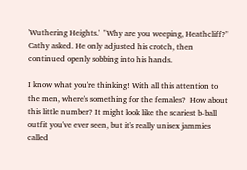'Wuthering Heights.'  "Why are you weeping, Heathcliff?" Cathy asked. He only adjusted his crotch, then continued openly sobbing into his hands.

I know what you're thinking! With all this attention to the men, where's something for the females?  How about this little number? It might look like the scariest b-ball outfit you've ever seen, but it's really unisex jammies called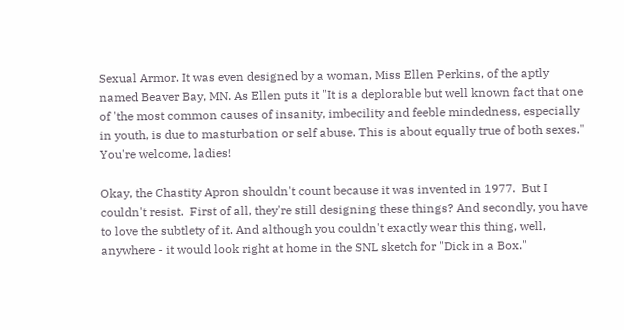Sexual Armor. It was even designed by a woman, Miss Ellen Perkins, of the aptly named Beaver Bay, MN. As Ellen puts it "It is a deplorable but well known fact that one of 'the most common causes of insanity, imbecility and feeble mindedness, especially in youth, is due to masturbation or self abuse. This is about equally true of both sexes."  You're welcome, ladies!

Okay, the Chastity Apron shouldn't count because it was invented in 1977.  But I couldn't resist.  First of all, they're still designing these things? And secondly, you have to love the subtlety of it. And although you couldn't exactly wear this thing, well, anywhere - it would look right at home in the SNL sketch for "Dick in a Box."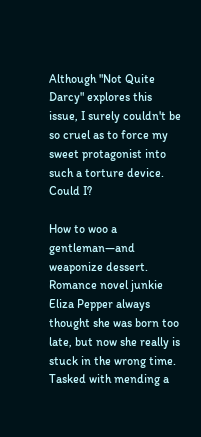Although "Not Quite Darcy" explores this issue, I surely couldn't be so cruel as to force my sweet protagonist into such a torture device.  Could I?

How to woo a gentleman—and weaponize dessert.
Romance novel junkie Eliza Pepper always thought she was born too late, but now she really is stuck in the wrong time. Tasked with mending a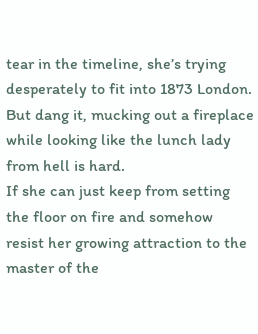tear in the timeline, she’s trying desperately to fit into 1873 London. But dang it, mucking out a fireplace while looking like the lunch lady from hell is hard.
If she can just keep from setting the floor on fire and somehow resist her growing attraction to the master of the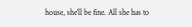house, she’ll be fine. All she has to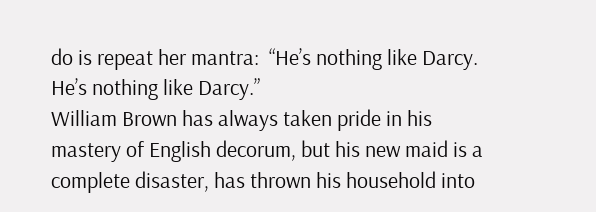do is repeat her mantra:  “He’s nothing like Darcy. He’s nothing like Darcy.”
William Brown has always taken pride in his mastery of English decorum, but his new maid is a complete disaster, has thrown his household into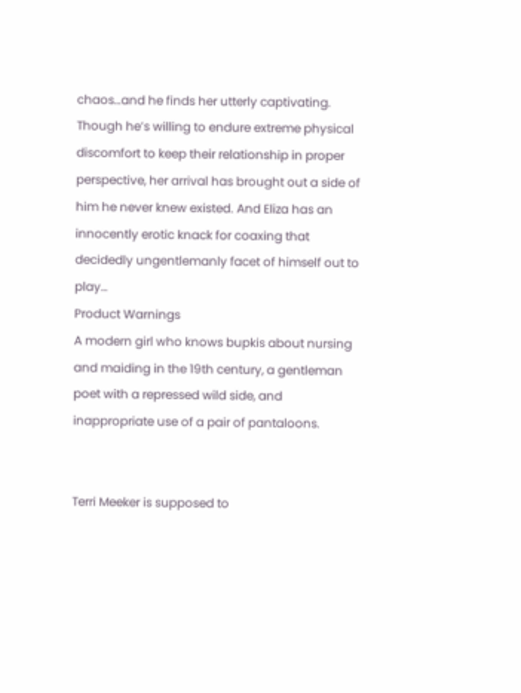chaos…and he finds her utterly captivating.
Though he’s willing to endure extreme physical discomfort to keep their relationship in proper perspective, her arrival has brought out a side of him he never knew existed. And Eliza has an innocently erotic knack for coaxing that decidedly ungentlemanly facet of himself out to play…
Product Warnings
A modern girl who knows bupkis about nursing and maiding in the 19th century, a gentleman poet with a repressed wild side, and inappropriate use of a pair of pantaloons.


Terri Meeker is supposed to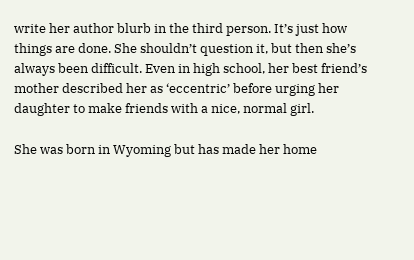write her author blurb in the third person. It’s just how things are done. She shouldn’t question it, but then she’s always been difficult. Even in high school, her best friend’s mother described her as ‘eccentric’ before urging her daughter to make friends with a nice, normal girl.

She was born in Wyoming but has made her home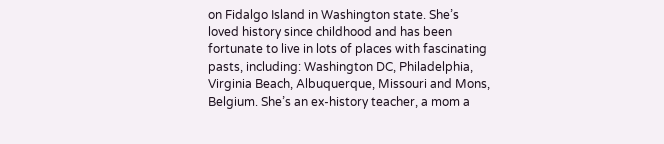on Fidalgo Island in Washington state. She’s loved history since childhood and has been fortunate to live in lots of places with fascinating pasts, including: Washington DC, Philadelphia, Virginia Beach, Albuquerque, Missouri and Mons, Belgium. She’s an ex-history teacher, a mom a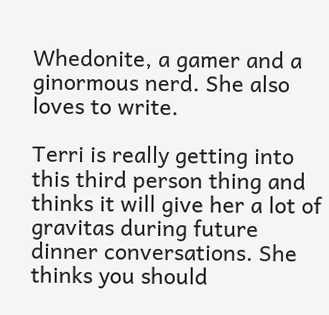Whedonite, a gamer and a ginormous nerd. She also loves to write.

Terri is really getting into this third person thing and thinks it will give her a lot of gravitas during future dinner conversations. She thinks you should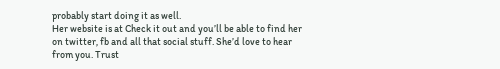probably start doing it as well.
Her website is at Check it out and you’ll be able to find her on twitter, fb and all that social stuff. She’d love to hear from you. Trust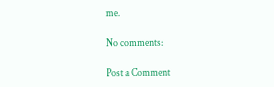me.

No comments:

Post a Comment